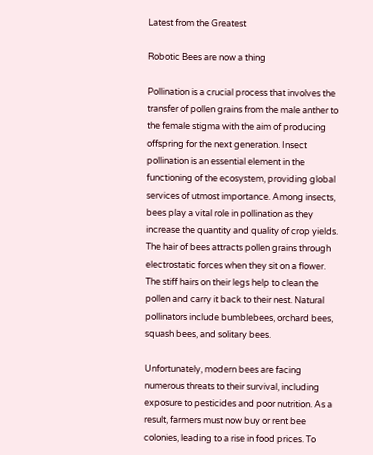Latest from the Greatest

Robotic Bees are now a thing

Pollination is a crucial process that involves the transfer of pollen grains from the male anther to the female stigma with the aim of producing offspring for the next generation. Insect pollination is an essential element in the functioning of the ecosystem, providing global services of utmost importance. Among insects, bees play a vital role in pollination as they increase the quantity and quality of crop yields. The hair of bees attracts pollen grains through electrostatic forces when they sit on a flower. The stiff hairs on their legs help to clean the pollen and carry it back to their nest. Natural pollinators include bumblebees, orchard bees, squash bees, and solitary bees.

Unfortunately, modern bees are facing numerous threats to their survival, including exposure to pesticides and poor nutrition. As a result, farmers must now buy or rent bee colonies, leading to a rise in food prices. To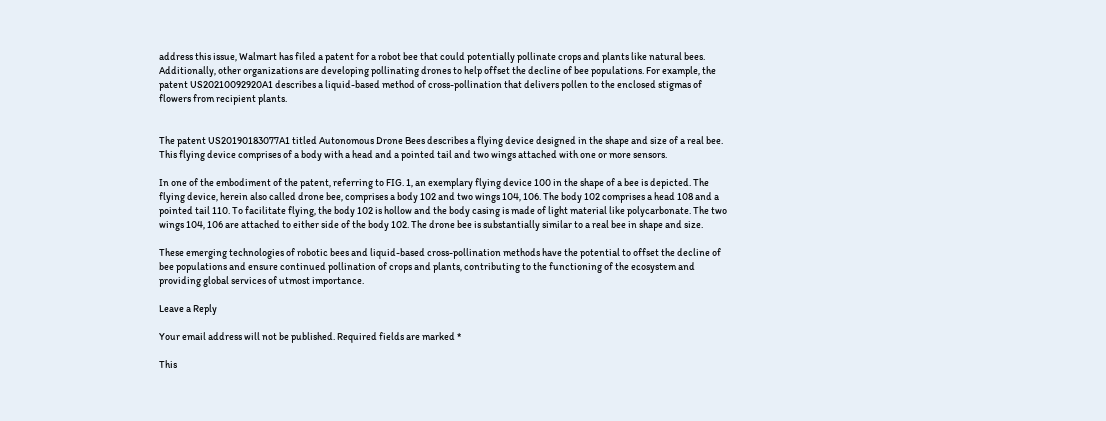address this issue, Walmart has filed a patent for a robot bee that could potentially pollinate crops and plants like natural bees. Additionally, other organizations are developing pollinating drones to help offset the decline of bee populations. For example, the patent US20210092920A1 describes a liquid-based method of cross-pollination that delivers pollen to the enclosed stigmas of flowers from recipient plants.


The patent US20190183077A1 titled Autonomous Drone Bees describes a flying device designed in the shape and size of a real bee. This flying device comprises of a body with a head and a pointed tail and two wings attached with one or more sensors.

In one of the embodiment of the patent, referring to FIG. 1, an exemplary flying device 100 in the shape of a bee is depicted. The flying device, herein also called drone bee, comprises a body 102 and two wings 104, 106. The body 102 comprises a head 108 and a pointed tail 110. To facilitate flying, the body 102 is hollow and the body casing is made of light material like polycarbonate. The two wings 104, 106 are attached to either side of the body 102. The drone bee is substantially similar to a real bee in shape and size.

These emerging technologies of robotic bees and liquid-based cross-pollination methods have the potential to offset the decline of bee populations and ensure continued pollination of crops and plants, contributing to the functioning of the ecosystem and providing global services of utmost importance.

Leave a Reply

Your email address will not be published. Required fields are marked *

This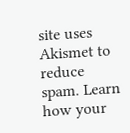site uses Akismet to reduce spam. Learn how your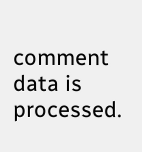comment data is processed.